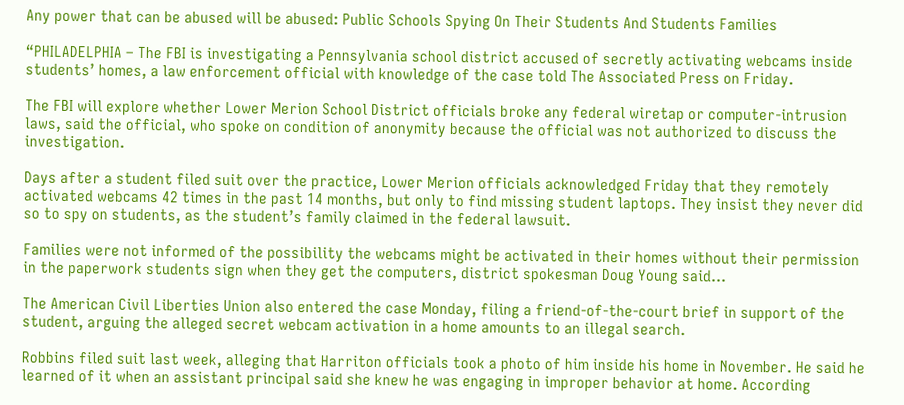Any power that can be abused will be abused: Public Schools Spying On Their Students And Students Families

“PHILADELPHIA – The FBI is investigating a Pennsylvania school district accused of secretly activating webcams inside students’ homes, a law enforcement official with knowledge of the case told The Associated Press on Friday.

The FBI will explore whether Lower Merion School District officials broke any federal wiretap or computer-intrusion laws, said the official, who spoke on condition of anonymity because the official was not authorized to discuss the investigation.

Days after a student filed suit over the practice, Lower Merion officials acknowledged Friday that they remotely activated webcams 42 times in the past 14 months, but only to find missing student laptops. They insist they never did so to spy on students, as the student’s family claimed in the federal lawsuit.

Families were not informed of the possibility the webcams might be activated in their homes without their permission in the paperwork students sign when they get the computers, district spokesman Doug Young said…

The American Civil Liberties Union also entered the case Monday, filing a friend-of-the-court brief in support of the student, arguing the alleged secret webcam activation in a home amounts to an illegal search.

Robbins filed suit last week, alleging that Harriton officials took a photo of him inside his home in November. He said he learned of it when an assistant principal said she knew he was engaging in improper behavior at home. According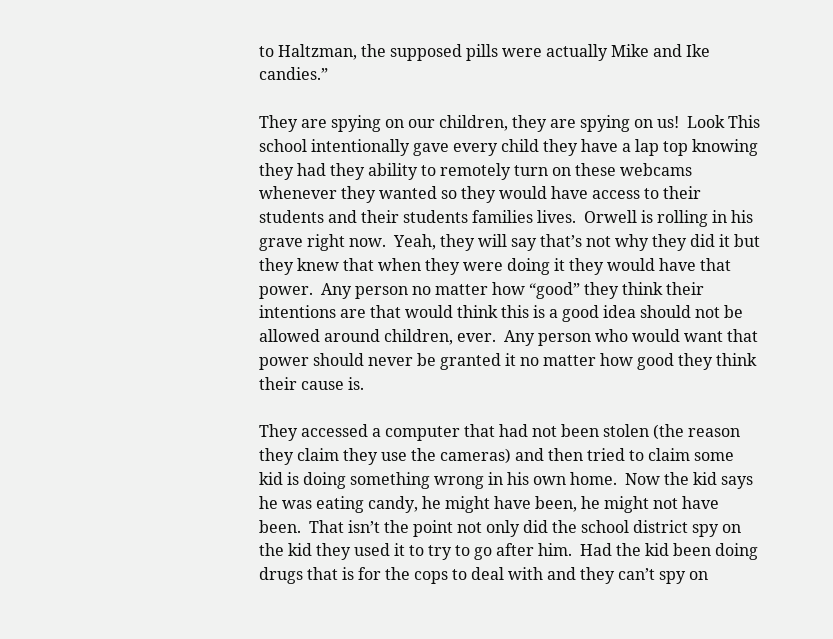to Haltzman, the supposed pills were actually Mike and Ike candies.”

They are spying on our children, they are spying on us!  Look This school intentionally gave every child they have a lap top knowing they had they ability to remotely turn on these webcams  whenever they wanted so they would have access to their students and their students families lives.  Orwell is rolling in his grave right now.  Yeah, they will say that’s not why they did it but they knew that when they were doing it they would have that power.  Any person no matter how “good” they think their intentions are that would think this is a good idea should not be allowed around children, ever.  Any person who would want that power should never be granted it no matter how good they think their cause is.

They accessed a computer that had not been stolen (the reason they claim they use the cameras) and then tried to claim some kid is doing something wrong in his own home.  Now the kid says he was eating candy, he might have been, he might not have been.  That isn’t the point not only did the school district spy on the kid they used it to try to go after him.  Had the kid been doing drugs that is for the cops to deal with and they can’t spy on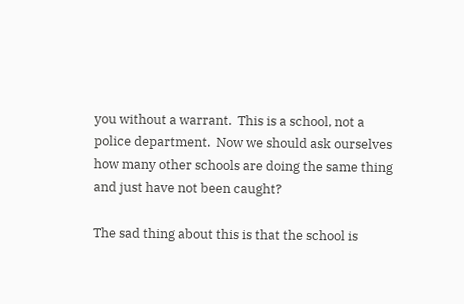you without a warrant.  This is a school, not a police department.  Now we should ask ourselves how many other schools are doing the same thing and just have not been caught?

The sad thing about this is that the school is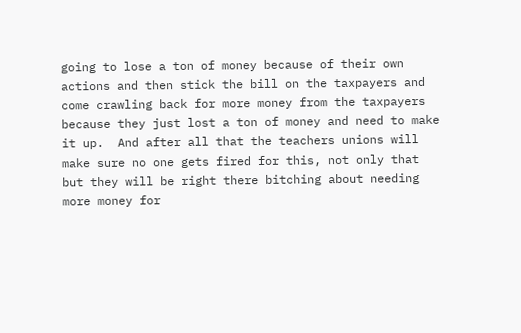going to lose a ton of money because of their own actions and then stick the bill on the taxpayers and come crawling back for more money from the taxpayers because they just lost a ton of money and need to make it up.  And after all that the teachers unions will make sure no one gets fired for this, not only that but they will be right there bitching about needing more money for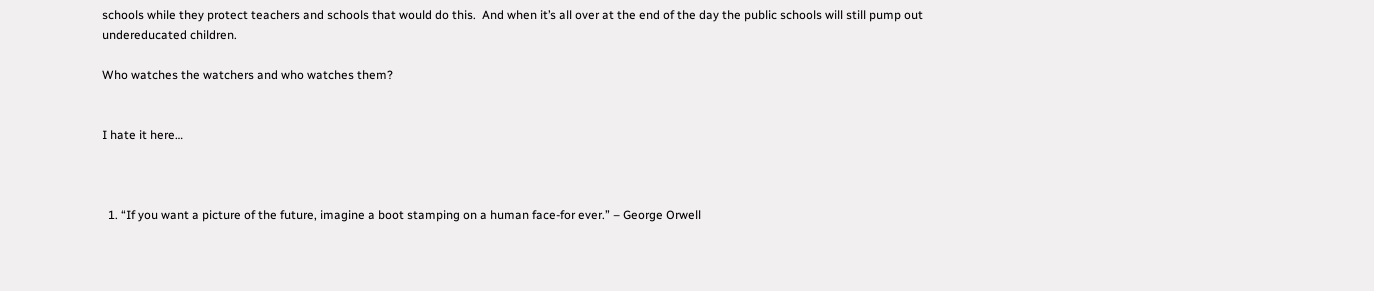schools while they protect teachers and schools that would do this.  And when it’s all over at the end of the day the public schools will still pump out undereducated children.

Who watches the watchers and who watches them?


I hate it here…



  1. “If you want a picture of the future, imagine a boot stamping on a human face-for ever.” – George Orwell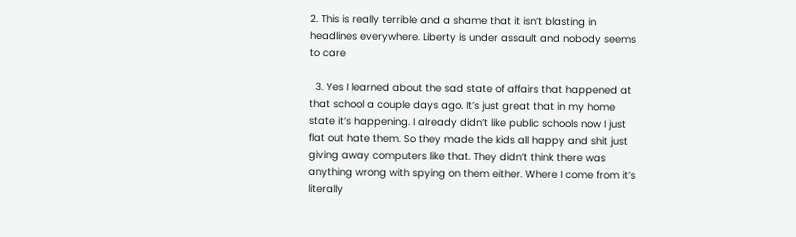2. This is really terrible and a shame that it isn’t blasting in headlines everywhere. Liberty is under assault and nobody seems to care

  3. Yes I learned about the sad state of affairs that happened at that school a couple days ago. It’s just great that in my home state it’s happening. I already didn’t like public schools now I just flat out hate them. So they made the kids all happy and shit just giving away computers like that. They didn’t think there was anything wrong with spying on them either. Where I come from it’s literally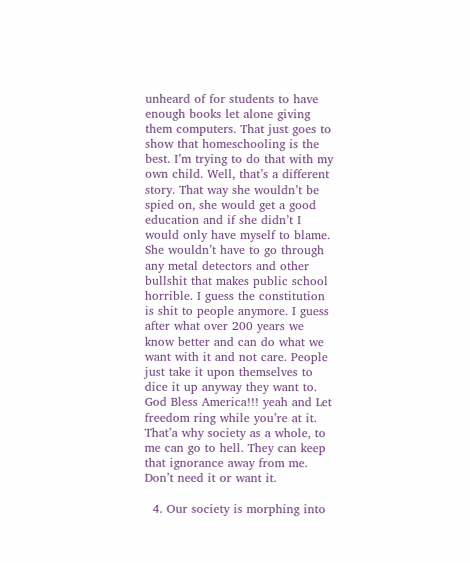unheard of for students to have enough books let alone giving them computers. That just goes to show that homeschooling is the best. I’m trying to do that with my own child. Well, that’s a different story. That way she wouldn’t be spied on, she would get a good education and if she didn’t I would only have myself to blame. She wouldn’t have to go through any metal detectors and other bullshit that makes public school horrible. I guess the constitution is shit to people anymore. I guess after what over 200 years we know better and can do what we want with it and not care. People just take it upon themselves to dice it up anyway they want to. God Bless America!!! yeah and Let freedom ring while you’re at it. That’a why society as a whole, to me can go to hell. They can keep that ignorance away from me. Don’t need it or want it.

  4. Our society is morphing into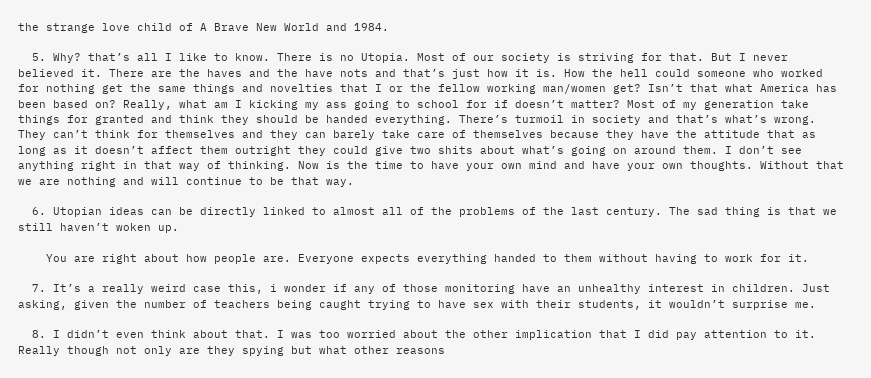the strange love child of A Brave New World and 1984.

  5. Why? that’s all I like to know. There is no Utopia. Most of our society is striving for that. But I never believed it. There are the haves and the have nots and that’s just how it is. How the hell could someone who worked for nothing get the same things and novelties that I or the fellow working man/women get? Isn’t that what America has been based on? Really, what am I kicking my ass going to school for if doesn’t matter? Most of my generation take things for granted and think they should be handed everything. There’s turmoil in society and that’s what’s wrong. They can’t think for themselves and they can barely take care of themselves because they have the attitude that as long as it doesn’t affect them outright they could give two shits about what’s going on around them. I don’t see anything right in that way of thinking. Now is the time to have your own mind and have your own thoughts. Without that we are nothing and will continue to be that way.

  6. Utopian ideas can be directly linked to almost all of the problems of the last century. The sad thing is that we still haven’t woken up.

    You are right about how people are. Everyone expects everything handed to them without having to work for it.

  7. It’s a really weird case this, i wonder if any of those monitoring have an unhealthy interest in children. Just asking, given the number of teachers being caught trying to have sex with their students, it wouldn’t surprise me.

  8. I didn’t even think about that. I was too worried about the other implication that I did pay attention to it. Really though not only are they spying but what other reasons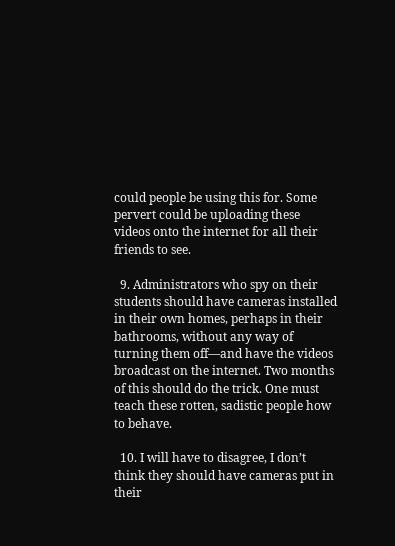could people be using this for. Some pervert could be uploading these videos onto the internet for all their friends to see.

  9. Administrators who spy on their students should have cameras installed in their own homes, perhaps in their bathrooms, without any way of turning them off—and have the videos broadcast on the internet. Two months of this should do the trick. One must teach these rotten, sadistic people how to behave.

  10. I will have to disagree, I don’t think they should have cameras put in their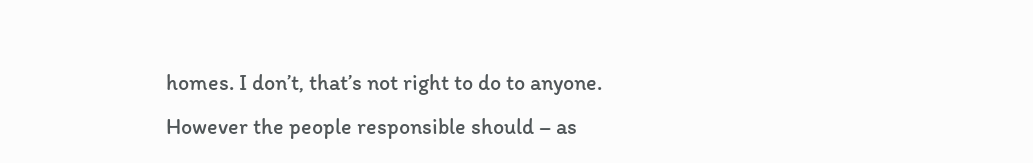homes. I don’t, that’s not right to do to anyone. However the people responsible should – as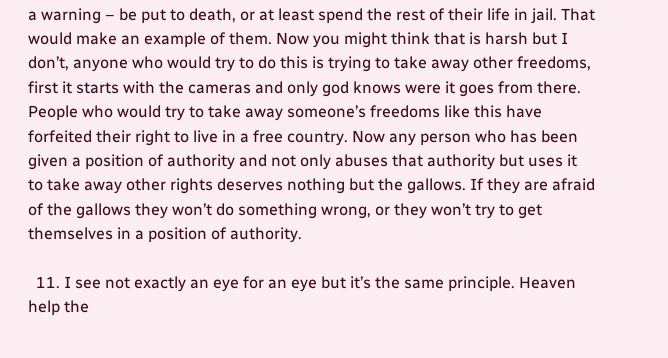a warning – be put to death, or at least spend the rest of their life in jail. That would make an example of them. Now you might think that is harsh but I don’t, anyone who would try to do this is trying to take away other freedoms, first it starts with the cameras and only god knows were it goes from there. People who would try to take away someone’s freedoms like this have forfeited their right to live in a free country. Now any person who has been given a position of authority and not only abuses that authority but uses it to take away other rights deserves nothing but the gallows. If they are afraid of the gallows they won’t do something wrong, or they won’t try to get themselves in a position of authority.

  11. I see not exactly an eye for an eye but it’s the same principle. Heaven help the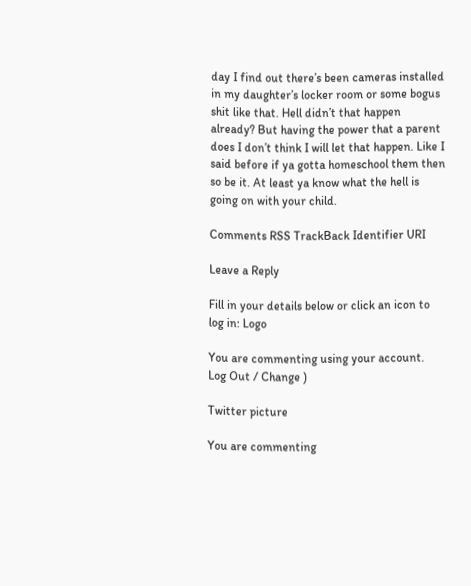day I find out there’s been cameras installed in my daughter’s locker room or some bogus shit like that. Hell didn’t that happen already? But having the power that a parent does I don’t think I will let that happen. Like I said before if ya gotta homeschool them then so be it. At least ya know what the hell is going on with your child.

Comments RSS TrackBack Identifier URI

Leave a Reply

Fill in your details below or click an icon to log in: Logo

You are commenting using your account. Log Out / Change )

Twitter picture

You are commenting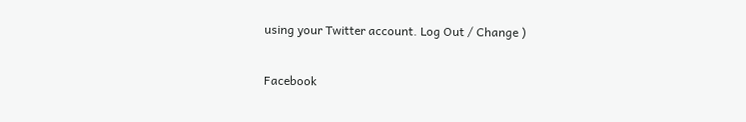using your Twitter account. Log Out / Change )

Facebook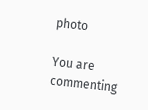photo

You are commenting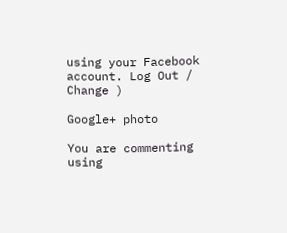using your Facebook account. Log Out / Change )

Google+ photo

You are commenting using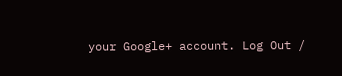your Google+ account. Log Out /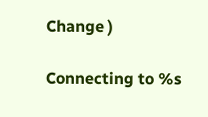Change )

Connecting to %s